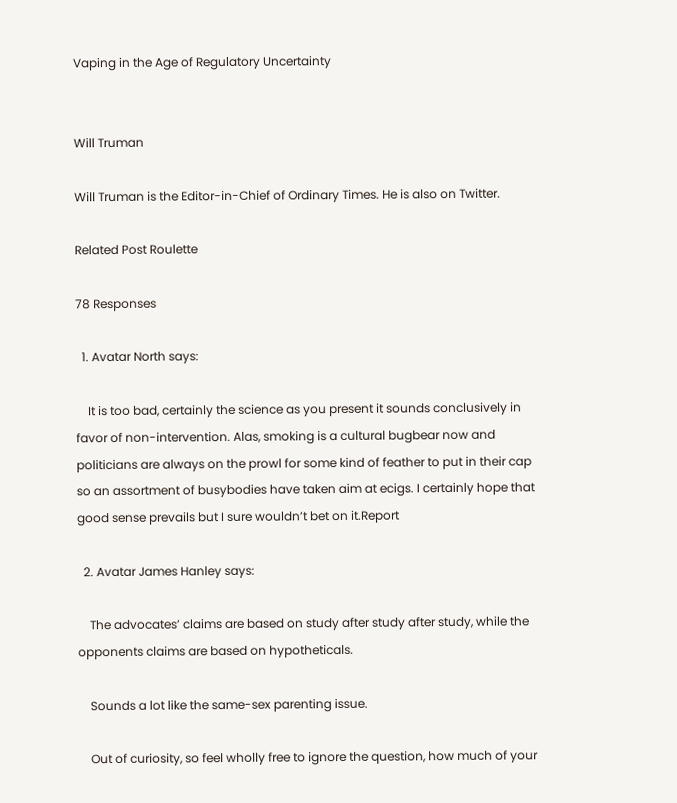Vaping in the Age of Regulatory Uncertainty


Will Truman

Will Truman is the Editor-in-Chief of Ordinary Times. He is also on Twitter.

Related Post Roulette

78 Responses

  1. Avatar North says:

    It is too bad, certainly the science as you present it sounds conclusively in favor of non-intervention. Alas, smoking is a cultural bugbear now and politicians are always on the prowl for some kind of feather to put in their cap so an assortment of busybodies have taken aim at ecigs. I certainly hope that good sense prevails but I sure wouldn’t bet on it.Report

  2. Avatar James Hanley says:

    The advocates’ claims are based on study after study after study, while the opponents claims are based on hypotheticals.

    Sounds a lot like the same-sex parenting issue.

    Out of curiosity, so feel wholly free to ignore the question, how much of your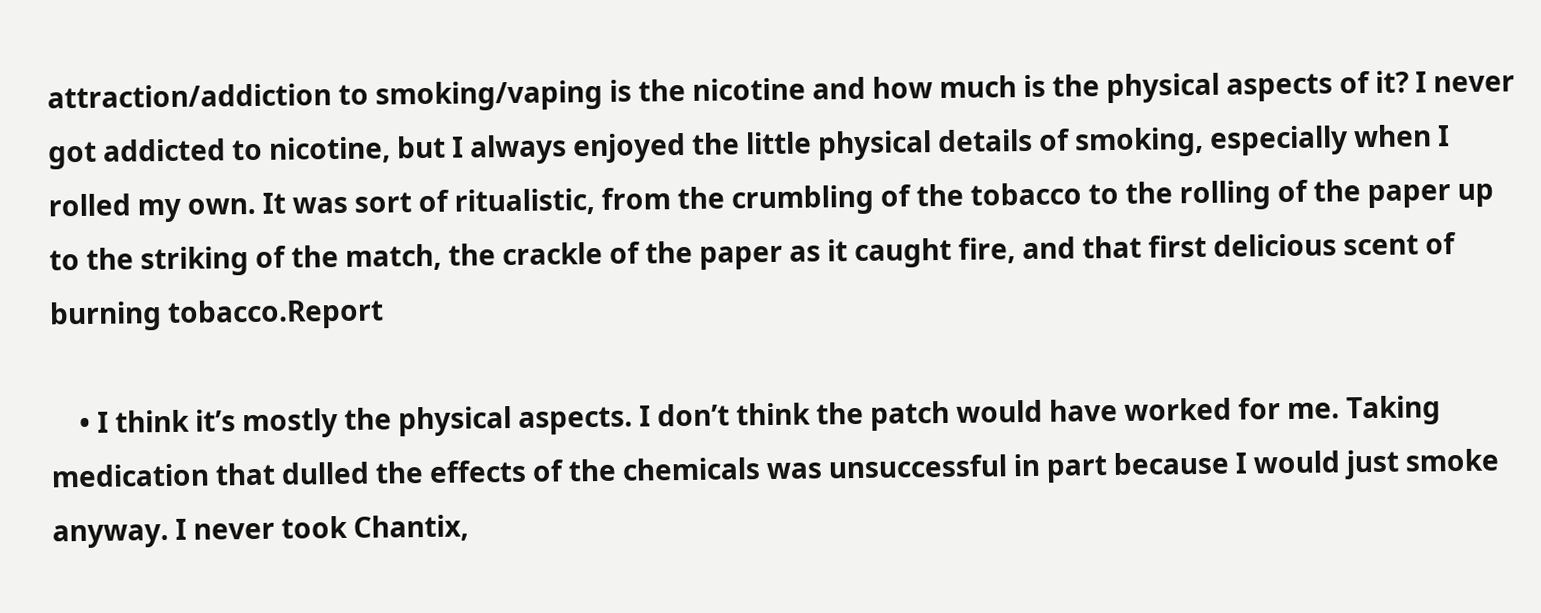attraction/addiction to smoking/vaping is the nicotine and how much is the physical aspects of it? I never got addicted to nicotine, but I always enjoyed the little physical details of smoking, especially when I rolled my own. It was sort of ritualistic, from the crumbling of the tobacco to the rolling of the paper up to the striking of the match, the crackle of the paper as it caught fire, and that first delicious scent of burning tobacco.Report

    • I think it’s mostly the physical aspects. I don’t think the patch would have worked for me. Taking medication that dulled the effects of the chemicals was unsuccessful in part because I would just smoke anyway. I never took Chantix,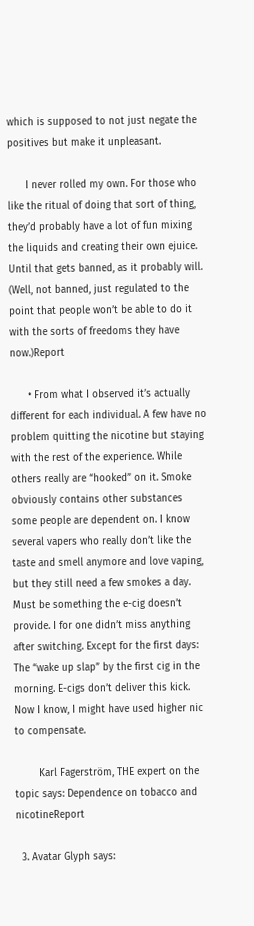which is supposed to not just negate the positives but make it unpleasant.

      I never rolled my own. For those who like the ritual of doing that sort of thing, they’d probably have a lot of fun mixing the liquids and creating their own ejuice. Until that gets banned, as it probably will. (Well, not banned, just regulated to the point that people won’t be able to do it with the sorts of freedoms they have now.)Report

      • From what I observed it’s actually different for each individual. A few have no problem quitting the nicotine but staying with the rest of the experience. While others really are “hooked” on it. Smoke obviously contains other substances some people are dependent on. I know several vapers who really don’t like the taste and smell anymore and love vaping, but they still need a few smokes a day. Must be something the e-cig doesn’t provide. I for one didn’t miss anything after switching. Except for the first days: The “wake up slap” by the first cig in the morning. E-cigs don’t deliver this kick. Now I know, I might have used higher nic to compensate.

        Karl Fagerström, THE expert on the topic says: Dependence on tobacco and nicotineReport

  3. Avatar Glyph says: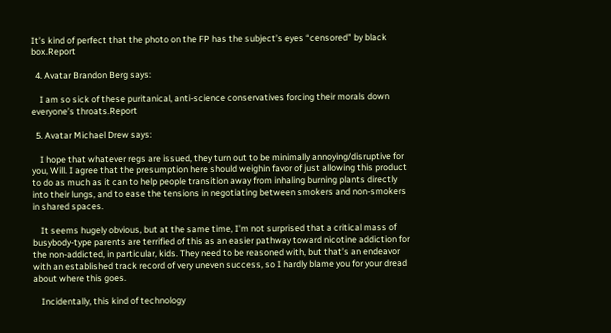It’s kind of perfect that the photo on the FP has the subject’s eyes “censored” by black box.Report

  4. Avatar Brandon Berg says:

    I am so sick of these puritanical, anti-science conservatives forcing their morals down everyone’s throats.Report

  5. Avatar Michael Drew says:

    I hope that whatever regs are issued, they turn out to be minimally annoying/disruptive for you, Will. I agree that the presumption here should weighin favor of just allowing this product to do as much as it can to help people transition away from inhaling burning plants directly into their lungs, and to ease the tensions in negotiating between smokers and non-smokers in shared spaces.

    It seems hugely obvious, but at the same time, I’m not surprised that a critical mass of busybody-type parents are terrified of this as an easier pathway toward nicotine addiction for the non-addicted, in particular, kids. They need to be reasoned with, but that’s an endeavor with an established track record of very uneven success, so I hardly blame you for your dread about where this goes.

    Incidentally, this kind of technology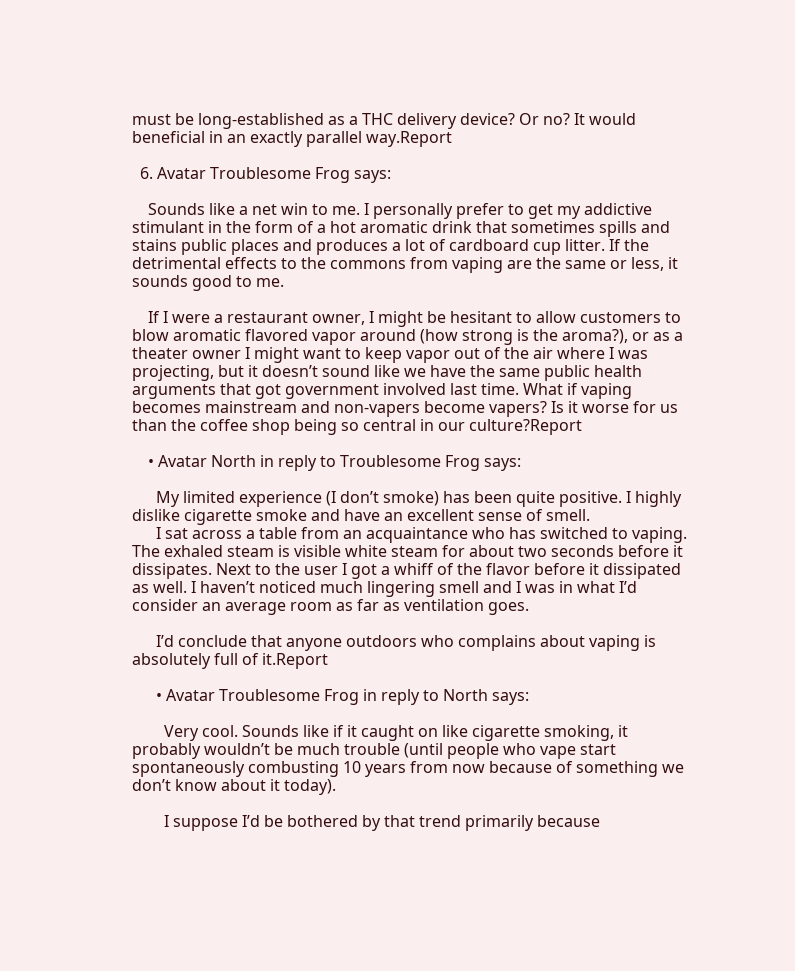must be long-established as a THC delivery device? Or no? It would beneficial in an exactly parallel way.Report

  6. Avatar Troublesome Frog says:

    Sounds like a net win to me. I personally prefer to get my addictive stimulant in the form of a hot aromatic drink that sometimes spills and stains public places and produces a lot of cardboard cup litter. If the detrimental effects to the commons from vaping are the same or less, it sounds good to me.

    If I were a restaurant owner, I might be hesitant to allow customers to blow aromatic flavored vapor around (how strong is the aroma?), or as a theater owner I might want to keep vapor out of the air where I was projecting, but it doesn’t sound like we have the same public health arguments that got government involved last time. What if vaping becomes mainstream and non-vapers become vapers? Is it worse for us than the coffee shop being so central in our culture?Report

    • Avatar North in reply to Troublesome Frog says:

      My limited experience (I don’t smoke) has been quite positive. I highly dislike cigarette smoke and have an excellent sense of smell.
      I sat across a table from an acquaintance who has switched to vaping. The exhaled steam is visible white steam for about two seconds before it dissipates. Next to the user I got a whiff of the flavor before it dissipated as well. I haven’t noticed much lingering smell and I was in what I’d consider an average room as far as ventilation goes.

      I’d conclude that anyone outdoors who complains about vaping is absolutely full of it.Report

      • Avatar Troublesome Frog in reply to North says:

        Very cool. Sounds like if it caught on like cigarette smoking, it probably wouldn’t be much trouble (until people who vape start spontaneously combusting 10 years from now because of something we don’t know about it today).

        I suppose I’d be bothered by that trend primarily because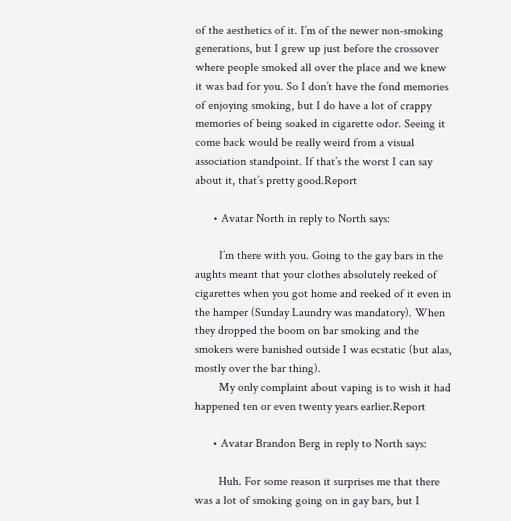of the aesthetics of it. I’m of the newer non-smoking generations, but I grew up just before the crossover where people smoked all over the place and we knew it was bad for you. So I don’t have the fond memories of enjoying smoking, but I do have a lot of crappy memories of being soaked in cigarette odor. Seeing it come back would be really weird from a visual association standpoint. If that’s the worst I can say about it, that’s pretty good.Report

      • Avatar North in reply to North says:

        I’m there with you. Going to the gay bars in the aughts meant that your clothes absolutely reeked of cigarettes when you got home and reeked of it even in the hamper (Sunday Laundry was mandatory). When they dropped the boom on bar smoking and the smokers were banished outside I was ecstatic (but alas, mostly over the bar thing).
        My only complaint about vaping is to wish it had happened ten or even twenty years earlier.Report

      • Avatar Brandon Berg in reply to North says:

        Huh. For some reason it surprises me that there was a lot of smoking going on in gay bars, but I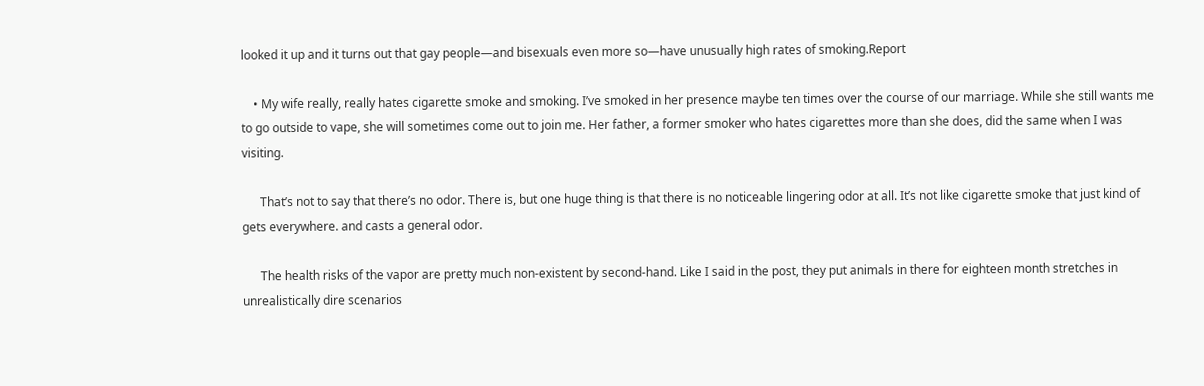looked it up and it turns out that gay people—and bisexuals even more so—have unusually high rates of smoking.Report

    • My wife really, really hates cigarette smoke and smoking. I’ve smoked in her presence maybe ten times over the course of our marriage. While she still wants me to go outside to vape, she will sometimes come out to join me. Her father, a former smoker who hates cigarettes more than she does, did the same when I was visiting.

      That’s not to say that there’s no odor. There is, but one huge thing is that there is no noticeable lingering odor at all. It’s not like cigarette smoke that just kind of gets everywhere. and casts a general odor.

      The health risks of the vapor are pretty much non-existent by second-hand. Like I said in the post, they put animals in there for eighteen month stretches in unrealistically dire scenarios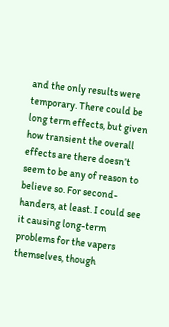and the only results were temporary. There could be long term effects, but given how transient the overall effects are there doesn’t seem to be any of reason to believe so. For second-handers, at least. I could see it causing long-term problems for the vapers themselves, though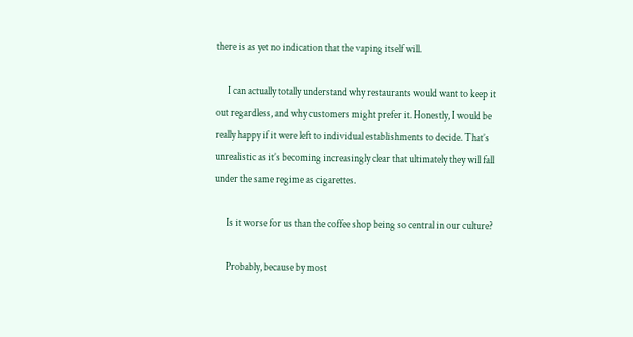there is as yet no indication that the vaping itself will.

      I can actually totally understand why restaurants would want to keep it out regardless, and why customers might prefer it. Honestly, I would be really happy if it were left to individual establishments to decide. That’s unrealistic as it’s becoming increasingly clear that ultimately they will fall under the same regime as cigarettes.

      Is it worse for us than the coffee shop being so central in our culture?

      Probably, because by most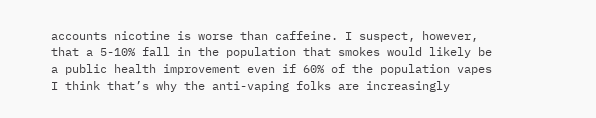accounts nicotine is worse than caffeine. I suspect, however, that a 5-10% fall in the population that smokes would likely be a public health improvement even if 60% of the population vapes I think that’s why the anti-vaping folks are increasingly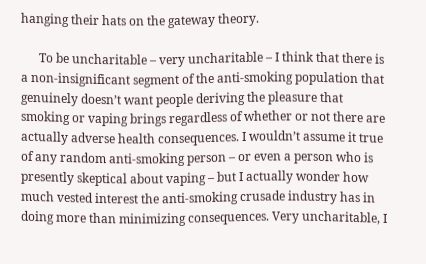hanging their hats on the gateway theory.

      To be uncharitable – very uncharitable – I think that there is a non-insignificant segment of the anti-smoking population that genuinely doesn’t want people deriving the pleasure that smoking or vaping brings regardless of whether or not there are actually adverse health consequences. I wouldn’t assume it true of any random anti-smoking person – or even a person who is presently skeptical about vaping – but I actually wonder how much vested interest the anti-smoking crusade industry has in doing more than minimizing consequences. Very uncharitable, I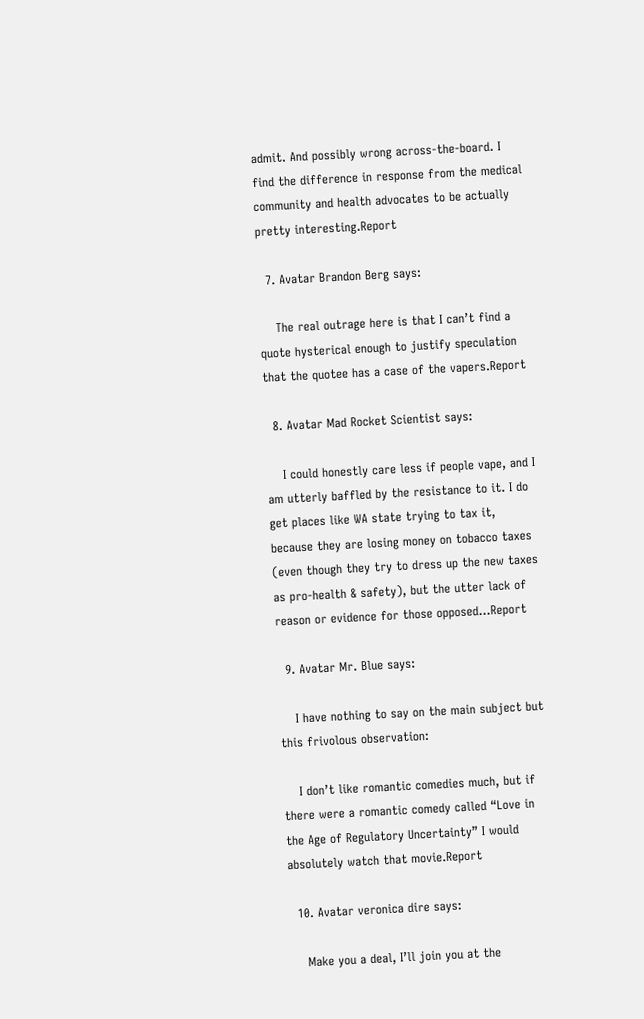admit. And possibly wrong across-the-board. I find the difference in response from the medical community and health advocates to be actually pretty interesting.Report

  7. Avatar Brandon Berg says:

    The real outrage here is that I can’t find a quote hysterical enough to justify speculation that the quotee has a case of the vapers.Report

  8. Avatar Mad Rocket Scientist says:

    I could honestly care less if people vape, and I am utterly baffled by the resistance to it. I do get places like WA state trying to tax it, because they are losing money on tobacco taxes (even though they try to dress up the new taxes as pro-health & safety), but the utter lack of reason or evidence for those opposed…Report

  9. Avatar Mr. Blue says:

    I have nothing to say on the main subject but this frivolous observation:

    I don’t like romantic comedies much, but if there were a romantic comedy called “Love in the Age of Regulatory Uncertainty” I would absolutely watch that movie.Report

  10. Avatar veronica dire says:

    Make you a deal, I’ll join you at the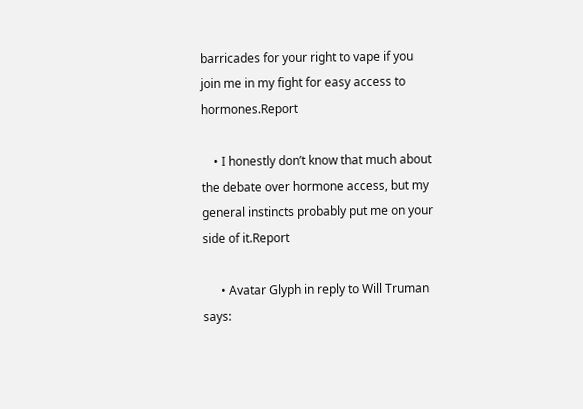barricades for your right to vape if you join me in my fight for easy access to hormones.Report

    • I honestly don’t know that much about the debate over hormone access, but my general instincts probably put me on your side of it.Report

      • Avatar Glyph in reply to Will Truman says: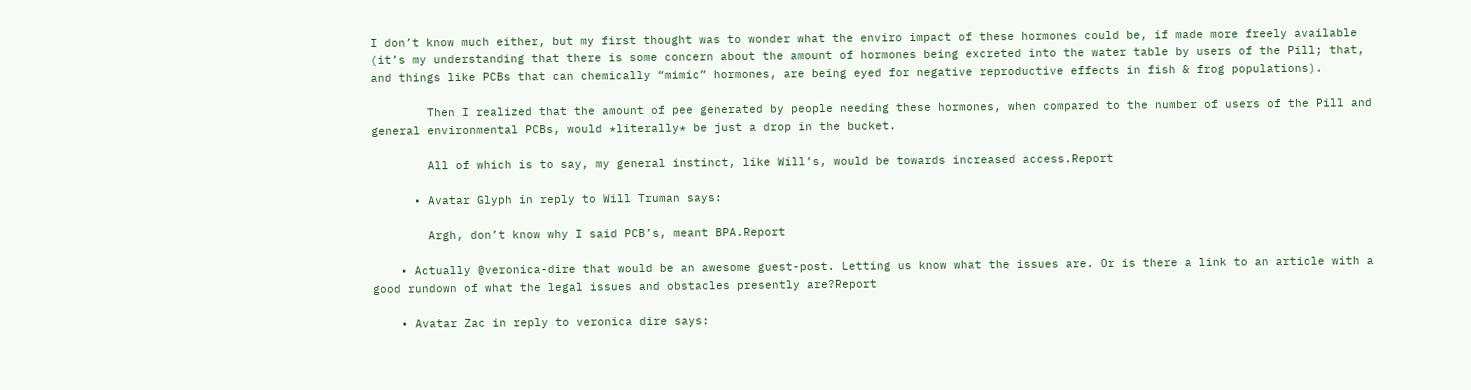I don’t know much either, but my first thought was to wonder what the enviro impact of these hormones could be, if made more freely available (it’s my understanding that there is some concern about the amount of hormones being excreted into the water table by users of the Pill; that, and things like PCBs that can chemically “mimic” hormones, are being eyed for negative reproductive effects in fish & frog populations).

        Then I realized that the amount of pee generated by people needing these hormones, when compared to the number of users of the Pill and general environmental PCBs, would *literally* be just a drop in the bucket.

        All of which is to say, my general instinct, like Will’s, would be towards increased access.Report

      • Avatar Glyph in reply to Will Truman says:

        Argh, don’t know why I said PCB’s, meant BPA.Report

    • Actually @veronica-dire that would be an awesome guest-post. Letting us know what the issues are. Or is there a link to an article with a good rundown of what the legal issues and obstacles presently are?Report

    • Avatar Zac in reply to veronica dire says: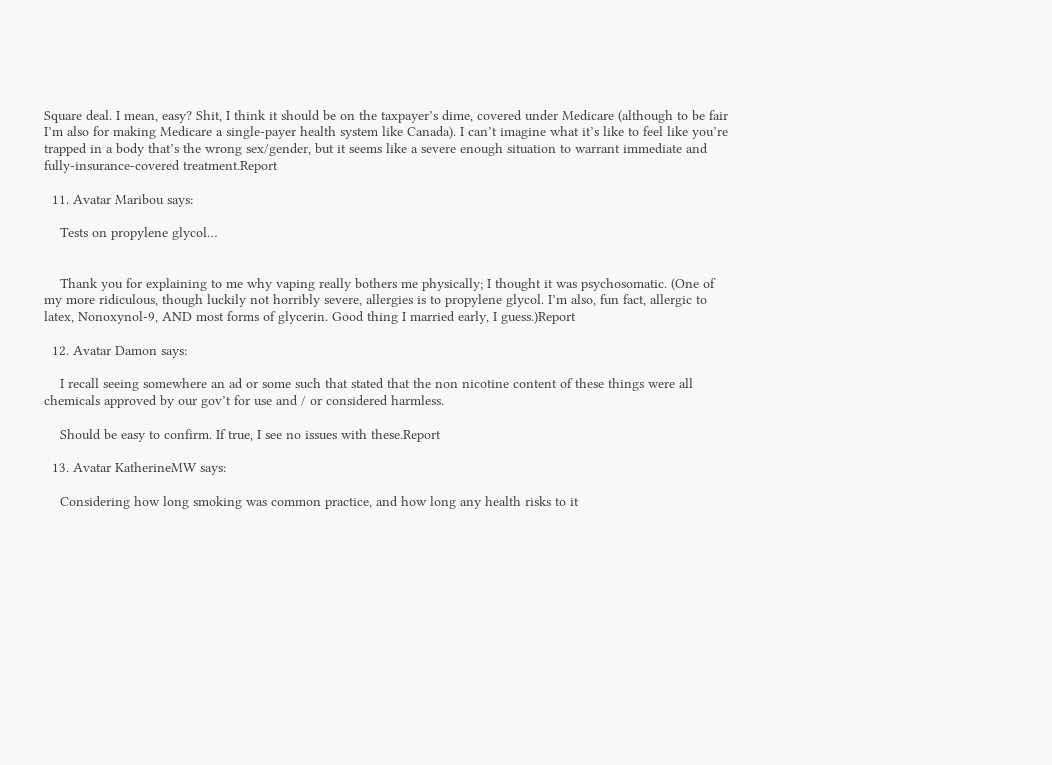Square deal. I mean, easy? Shit, I think it should be on the taxpayer’s dime, covered under Medicare (although to be fair I’m also for making Medicare a single-payer health system like Canada). I can’t imagine what it’s like to feel like you’re trapped in a body that’s the wrong sex/gender, but it seems like a severe enough situation to warrant immediate and fully-insurance-covered treatment.Report

  11. Avatar Maribou says:

    Tests on propylene glycol…


    Thank you for explaining to me why vaping really bothers me physically; I thought it was psychosomatic. (One of my more ridiculous, though luckily not horribly severe, allergies is to propylene glycol. I’m also, fun fact, allergic to latex, Nonoxynol-9, AND most forms of glycerin. Good thing I married early, I guess.)Report

  12. Avatar Damon says:

    I recall seeing somewhere an ad or some such that stated that the non nicotine content of these things were all chemicals approved by our gov’t for use and / or considered harmless.

    Should be easy to confirm. If true, I see no issues with these.Report

  13. Avatar KatherineMW says:

    Considering how long smoking was common practice, and how long any health risks to it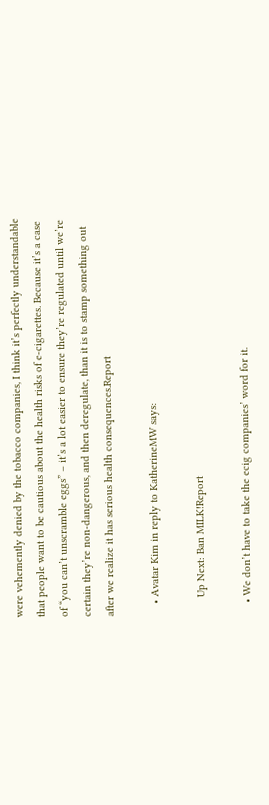were vehemently denied by the tobacco companies, I think it’s perfectly understandable that people want to be cautious about the health risks of e-cigarettes. Because it’s a case of “you can’t unscramble eggs” – it’s a lot easier to ensure they’re regulated until we’re certain they’re non-dangerous, and then deregulate, than it is to stamp something out after we realize it has serious health consequences.Report

    • Avatar Kim in reply to KatherineMW says:

      Up Next: Ban MILK!Report

    • We don’t have to take the ecig companies’ word for it.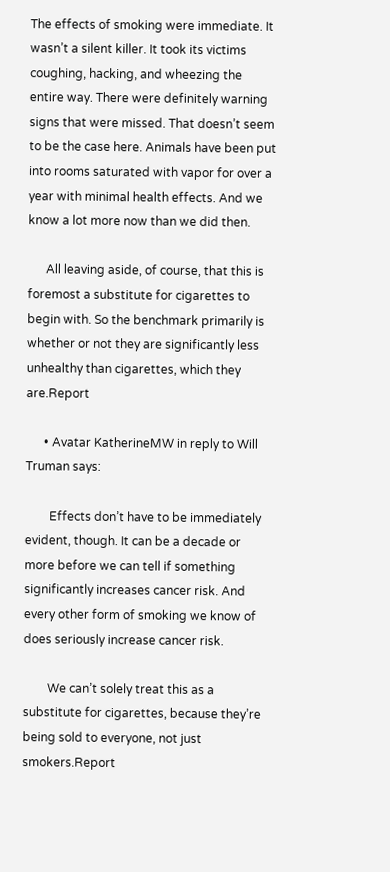The effects of smoking were immediate. It wasn’t a silent killer. It took its victims coughing, hacking, and wheezing the entire way. There were definitely warning signs that were missed. That doesn’t seem to be the case here. Animals have been put into rooms saturated with vapor for over a year with minimal health effects. And we know a lot more now than we did then.

      All leaving aside, of course, that this is foremost a substitute for cigarettes to begin with. So the benchmark primarily is whether or not they are significantly less unhealthy than cigarettes, which they are.Report

      • Avatar KatherineMW in reply to Will Truman says:

        Effects don’t have to be immediately evident, though. It can be a decade or more before we can tell if something significantly increases cancer risk. And every other form of smoking we know of does seriously increase cancer risk.

        We can’t solely treat this as a substitute for cigarettes, because they’re being sold to everyone, not just smokers.Report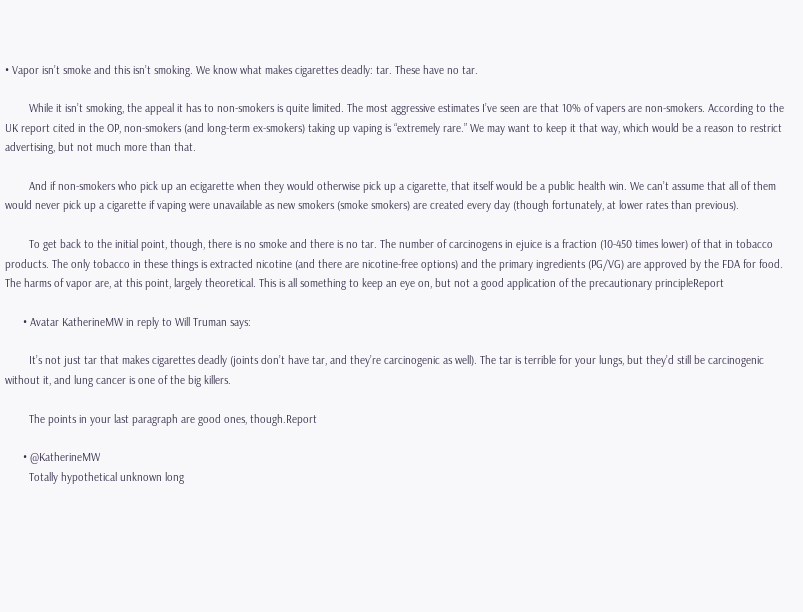• Vapor isn’t smoke and this isn’t smoking. We know what makes cigarettes deadly: tar. These have no tar.

        While it isn’t smoking, the appeal it has to non-smokers is quite limited. The most aggressive estimates I’ve seen are that 10% of vapers are non-smokers. According to the UK report cited in the OP, non-smokers (and long-term ex-smokers) taking up vaping is “extremely rare.” We may want to keep it that way, which would be a reason to restrict advertising, but not much more than that.

        And if non-smokers who pick up an ecigarette when they would otherwise pick up a cigarette, that itself would be a public health win. We can’t assume that all of them would never pick up a cigarette if vaping were unavailable as new smokers (smoke smokers) are created every day (though fortunately, at lower rates than previous).

        To get back to the initial point, though, there is no smoke and there is no tar. The number of carcinogens in ejuice is a fraction (10-450 times lower) of that in tobacco products. The only tobacco in these things is extracted nicotine (and there are nicotine-free options) and the primary ingredients (PG/VG) are approved by the FDA for food. The harms of vapor are, at this point, largely theoretical. This is all something to keep an eye on, but not a good application of the precautionary principleReport

      • Avatar KatherineMW in reply to Will Truman says:

        It’s not just tar that makes cigarettes deadly (joints don’t have tar, and they’re carcinogenic as well). The tar is terrible for your lungs, but they’d still be carcinogenic without it, and lung cancer is one of the big killers.

        The points in your last paragraph are good ones, though.Report

      • @KatherineMW
        Totally hypothetical unknown long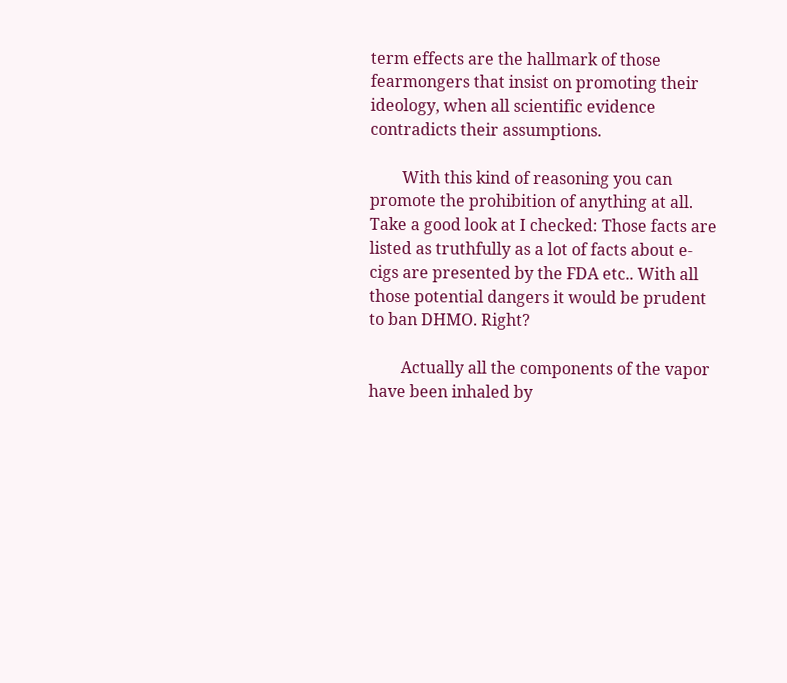term effects are the hallmark of those fearmongers that insist on promoting their ideology, when all scientific evidence contradicts their assumptions.

        With this kind of reasoning you can promote the prohibition of anything at all. Take a good look at I checked: Those facts are listed as truthfully as a lot of facts about e-cigs are presented by the FDA etc.. With all those potential dangers it would be prudent to ban DHMO. Right?

        Actually all the components of the vapor have been inhaled by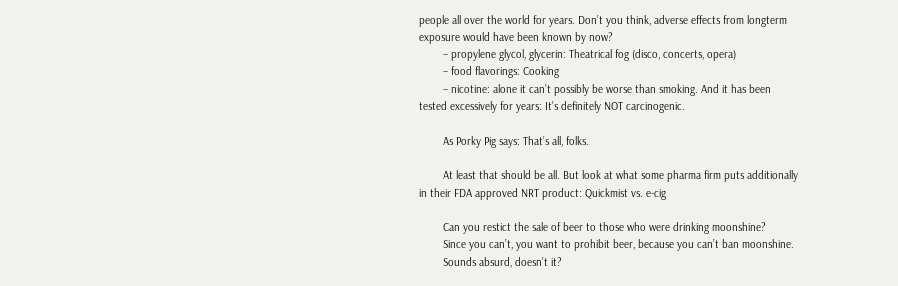people all over the world for years. Don’t you think, adverse effects from longterm exposure would have been known by now?
        – propylene glycol, glycerin: Theatrical fog (disco, concerts, opera)
        – food flavorings: Cooking
        – nicotine: alone it can’t possibly be worse than smoking. And it has been tested excessively for years: It’s definitely NOT carcinogenic.

        As Porky Pig says: That’s all, folks.

        At least that should be all. But look at what some pharma firm puts additionally in their FDA approved NRT product: Quickmist vs. e-cig

        Can you restict the sale of beer to those who were drinking moonshine?
        Since you can’t, you want to prohibit beer, because you can’t ban moonshine.
        Sounds absurd, doesn’t it?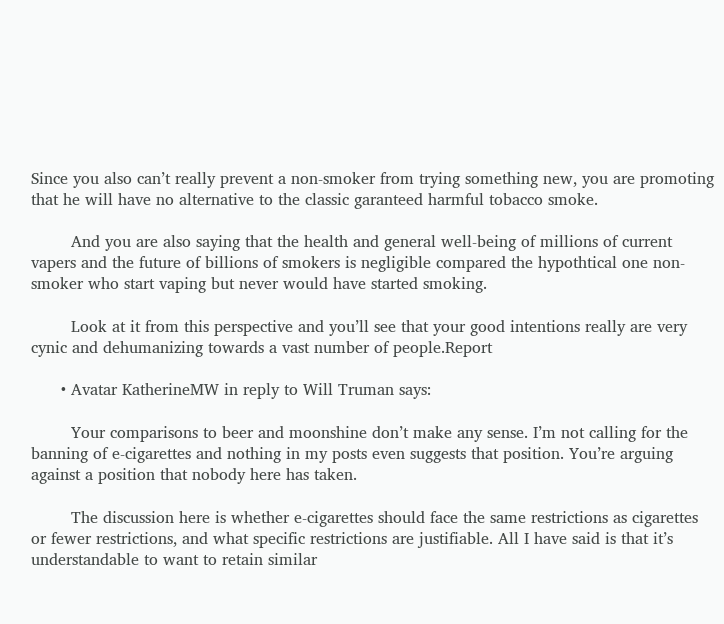Since you also can’t really prevent a non-smoker from trying something new, you are promoting that he will have no alternative to the classic garanteed harmful tobacco smoke.

        And you are also saying that the health and general well-being of millions of current vapers and the future of billions of smokers is negligible compared the hypothtical one non-smoker who start vaping but never would have started smoking.

        Look at it from this perspective and you’ll see that your good intentions really are very cynic and dehumanizing towards a vast number of people.Report

      • Avatar KatherineMW in reply to Will Truman says:

        Your comparisons to beer and moonshine don’t make any sense. I’m not calling for the banning of e-cigarettes and nothing in my posts even suggests that position. You’re arguing against a position that nobody here has taken.

        The discussion here is whether e-cigarettes should face the same restrictions as cigarettes or fewer restrictions, and what specific restrictions are justifiable. All I have said is that it’s understandable to want to retain similar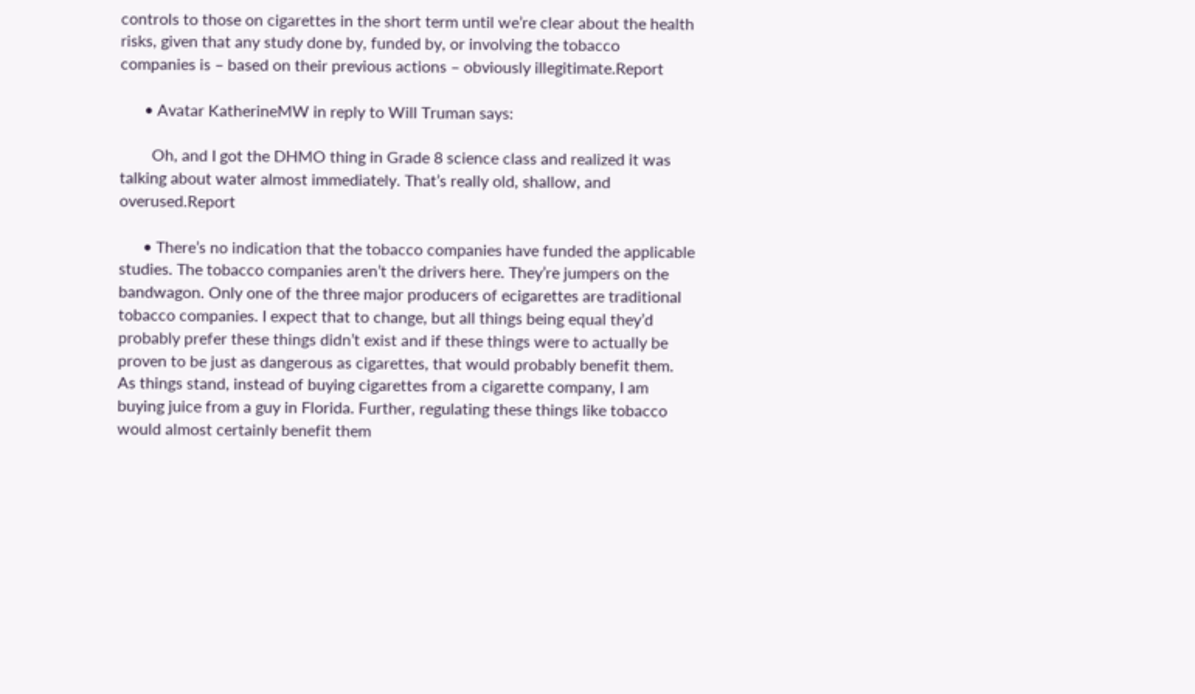controls to those on cigarettes in the short term until we’re clear about the health risks, given that any study done by, funded by, or involving the tobacco companies is – based on their previous actions – obviously illegitimate.Report

      • Avatar KatherineMW in reply to Will Truman says:

        Oh, and I got the DHMO thing in Grade 8 science class and realized it was talking about water almost immediately. That’s really old, shallow, and overused.Report

      • There’s no indication that the tobacco companies have funded the applicable studies. The tobacco companies aren’t the drivers here. They’re jumpers on the bandwagon. Only one of the three major producers of ecigarettes are traditional tobacco companies. I expect that to change, but all things being equal they’d probably prefer these things didn’t exist and if these things were to actually be proven to be just as dangerous as cigarettes, that would probably benefit them. As things stand, instead of buying cigarettes from a cigarette company, I am buying juice from a guy in Florida. Further, regulating these things like tobacco would almost certainly benefit them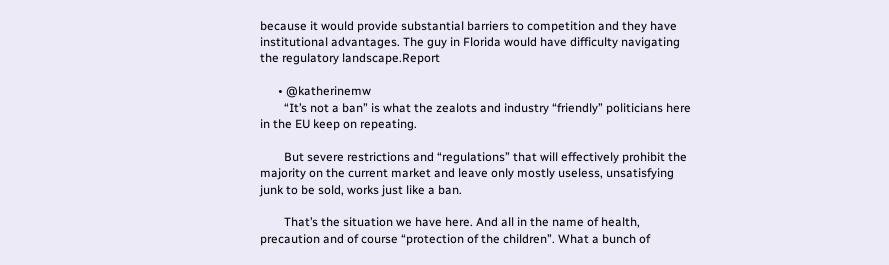because it would provide substantial barriers to competition and they have institutional advantages. The guy in Florida would have difficulty navigating the regulatory landscape.Report

      • @katherinemw
        “It’s not a ban” is what the zealots and industry “friendly” politicians here in the EU keep on repeating.

        But severe restrictions and “regulations” that will effectively prohibit the majority on the current market and leave only mostly useless, unsatisfying junk to be sold, works just like a ban.

        That’s the situation we have here. And all in the name of health, precaution and of course “protection of the children”. What a bunch of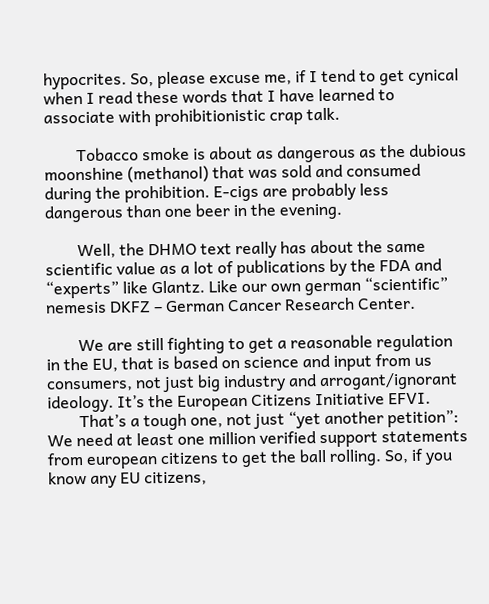hypocrites. So, please excuse me, if I tend to get cynical when I read these words that I have learned to associate with prohibitionistic crap talk.

        Tobacco smoke is about as dangerous as the dubious moonshine (methanol) that was sold and consumed during the prohibition. E-cigs are probably less dangerous than one beer in the evening.

        Well, the DHMO text really has about the same scientific value as a lot of publications by the FDA and “experts” like Glantz. Like our own german “scientific” nemesis DKFZ – German Cancer Research Center.

        We are still fighting to get a reasonable regulation in the EU, that is based on science and input from us consumers, not just big industry and arrogant/ignorant ideology. It’s the European Citizens Initiative EFVI.
        That’s a tough one, not just “yet another petition”: We need at least one million verified support statements from european citizens to get the ball rolling. So, if you know any EU citizens,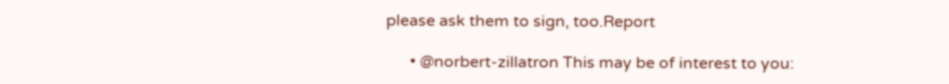please ask them to sign, too.Report

      • @norbert-zillatron This may be of interest to you: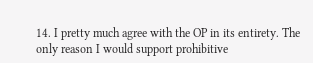14. I pretty much agree with the OP in its entirety. The only reason I would support prohibitive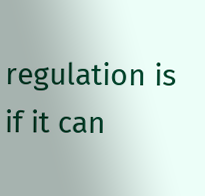regulation is if it can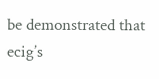be demonstrated that ecig’s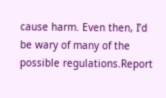cause harm. Even then, I’d be wary of many of the possible regulations.Report